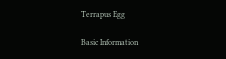Terrapus Egg

Basic Information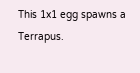This 1x1 egg spawns a Terrapus.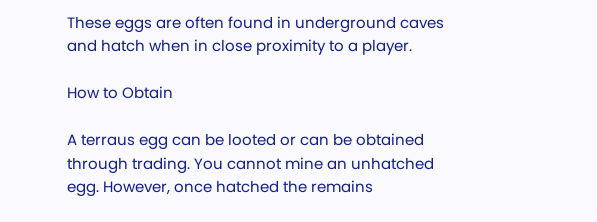These eggs are often found in underground caves and hatch when in close proximity to a player.

How to Obtain

A terraus egg can be looted or can be obtained through trading. You cannot mine an unhatched egg. However, once hatched the remains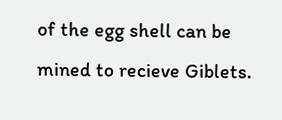of the egg shell can be mined to recieve Giblets.